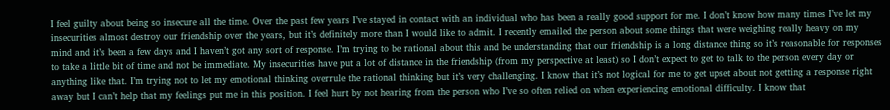I feel guilty about being so insecure all the time. Over the past few years I’ve stayed in contact with an individual who has been a really good support for me. I don’t know how many times I’ve let my insecurities almost destroy our friendship over the years, but it’s definitely more than I would like to admit. I recently emailed the person about some things that were weighing really heavy on my mind and it’s been a few days and I haven’t got any sort of response. I’m trying to be rational about this and be understanding that our friendship is a long distance thing so it’s reasonable for responses to take a little bit of time and not be immediate. My insecurities have put a lot of distance in the friendship (from my perspective at least) so I don’t expect to get to talk to the person every day or anything like that. I’m trying not to let my emotional thinking overrule the rational thinking but it’s very challenging. I know that it’s not logical for me to get upset about not getting a response right away but I can’t help that my feelings put me in this position. I feel hurt by not hearing from the person who I’ve so often relied on when experiencing emotional difficulty. I know that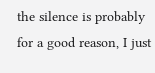the silence is probably for a good reason, I just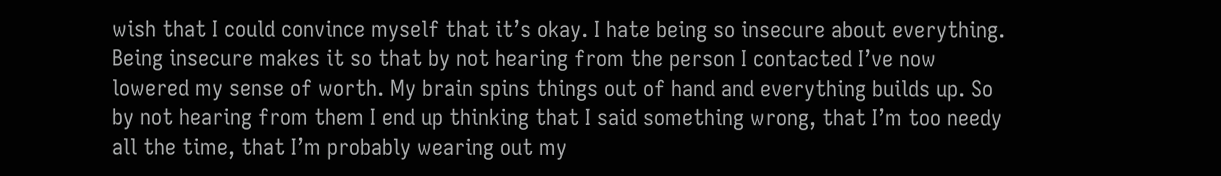wish that I could convince myself that it’s okay. I hate being so insecure about everything. Being insecure makes it so that by not hearing from the person I contacted I’ve now lowered my sense of worth. My brain spins things out of hand and everything builds up. So by not hearing from them I end up thinking that I said something wrong, that I’m too needy all the time, that I’m probably wearing out my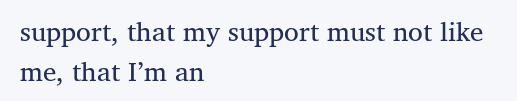support, that my support must not like me, that I’m an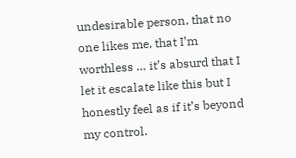undesirable person, that no one likes me, that I’m worthless … it’s absurd that I let it escalate like this but I honestly feel as if it’s beyond my control.